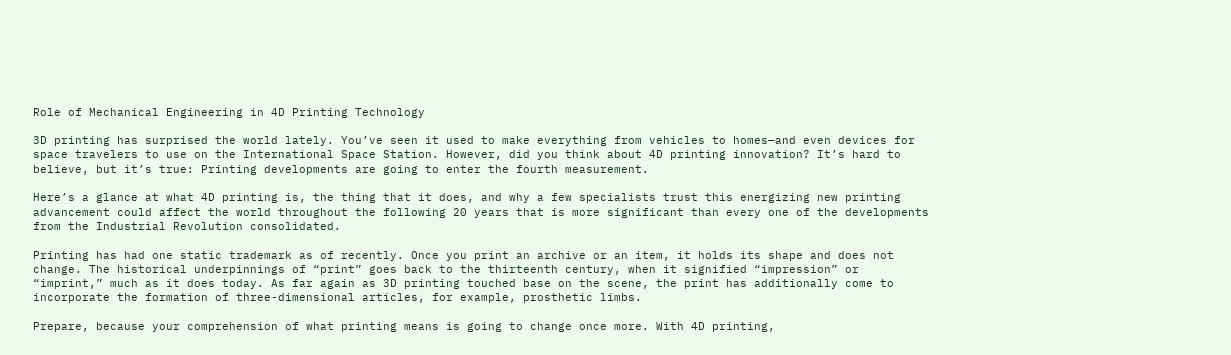Role of Mechanical Engineering in 4D Printing Technology

3D printing has surprised the world lately. You’ve seen it used to make everything from vehicles to homes—and even devices for space travelers to use on the International Space Station. However, did you think about 4D printing innovation? It’s hard to believe, but it’s true: Printing developments are going to enter the fourth measurement.

Here’s a glance at what 4D printing is, the thing that it does, and why a few specialists trust this energizing new printing advancement could affect the world throughout the following 20 years that is more significant than every one of the developments from the Industrial Revolution consolidated.

Printing has had one static trademark as of recently. Once you print an archive or an item, it holds its shape and does not change. The historical underpinnings of “print” goes back to the thirteenth century, when it signified “impression” or “imprint,” much as it does today. As far again as 3D printing touched base on the scene, the print has additionally come to incorporate the formation of three-dimensional articles, for example, prosthetic limbs.

Prepare, because your comprehension of what printing means is going to change once more. With 4D printing,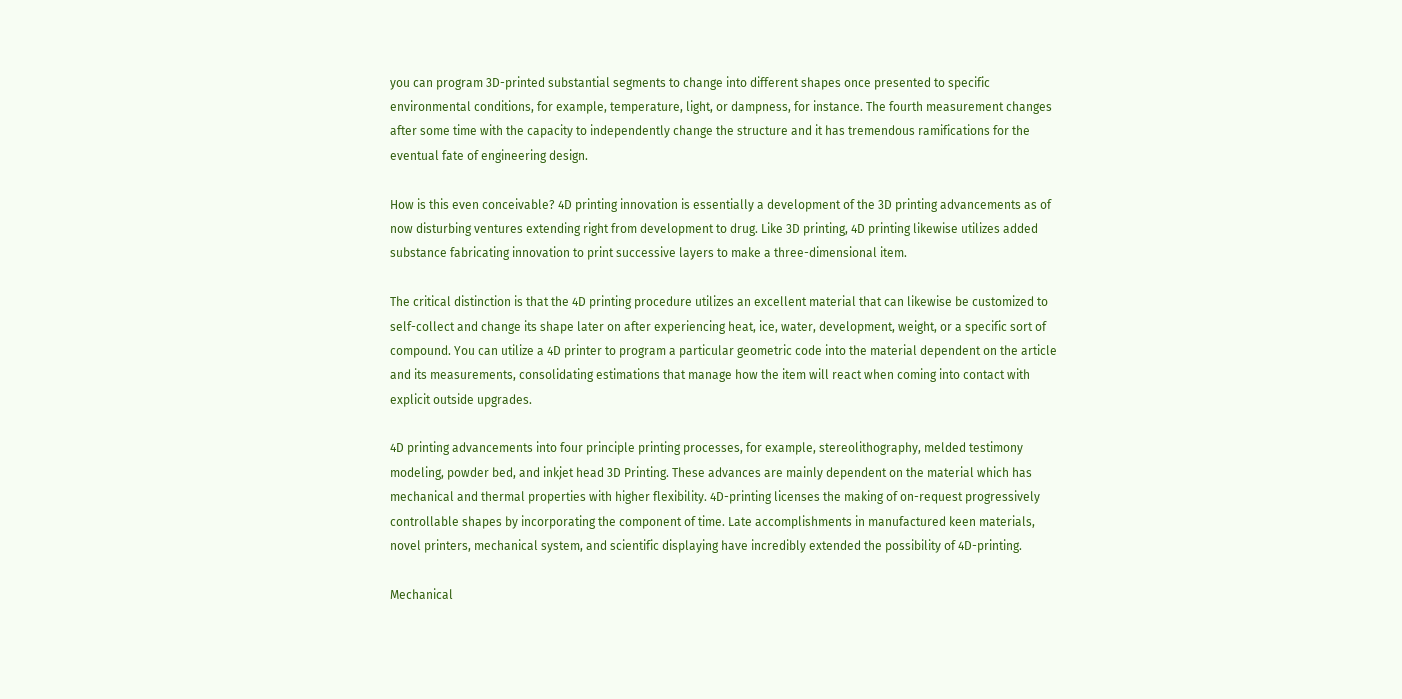you can program 3D-printed substantial segments to change into different shapes once presented to specific environmental conditions, for example, temperature, light, or dampness, for instance. The fourth measurement changes after some time with the capacity to independently change the structure and it has tremendous ramifications for the eventual fate of engineering design.

How is this even conceivable? 4D printing innovation is essentially a development of the 3D printing advancements as of now disturbing ventures extending right from development to drug. Like 3D printing, 4D printing likewise utilizes added substance fabricating innovation to print successive layers to make a three-dimensional item.

The critical distinction is that the 4D printing procedure utilizes an excellent material that can likewise be customized to self-collect and change its shape later on after experiencing heat, ice, water, development, weight, or a specific sort of compound. You can utilize a 4D printer to program a particular geometric code into the material dependent on the article and its measurements, consolidating estimations that manage how the item will react when coming into contact with explicit outside upgrades.

4D printing advancements into four principle printing processes, for example, stereolithography, melded testimony modeling, powder bed, and inkjet head 3D Printing. These advances are mainly dependent on the material which has mechanical and thermal properties with higher flexibility. 4D-printing licenses the making of on-request progressively controllable shapes by incorporating the component of time. Late accomplishments in manufactured keen materials, novel printers, mechanical system, and scientific displaying have incredibly extended the possibility of 4D-printing.

Mechanical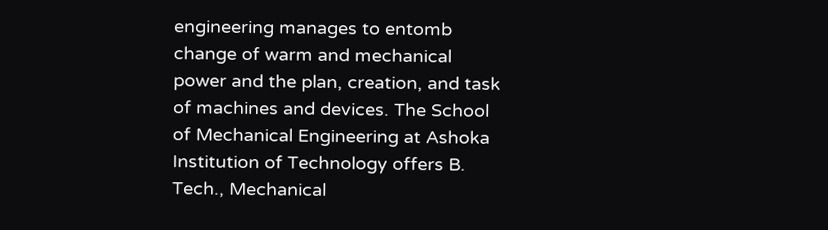engineering manages to entomb change of warm and mechanical power and the plan, creation, and task of machines and devices. The School of Mechanical Engineering at Ashoka Institution of Technology offers B. Tech., Mechanical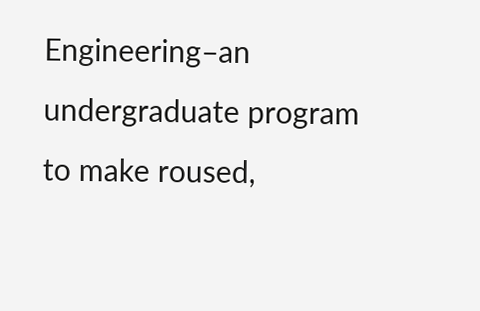Engineering–an undergraduate program to make roused,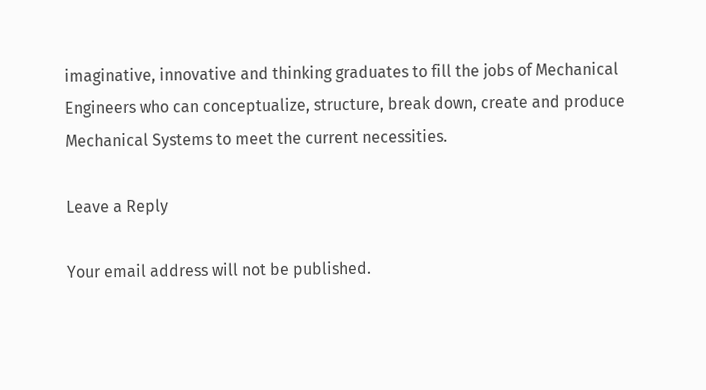imaginative, innovative and thinking graduates to fill the jobs of Mechanical Engineers who can conceptualize, structure, break down, create and produce Mechanical Systems to meet the current necessities.

Leave a Reply

Your email address will not be published.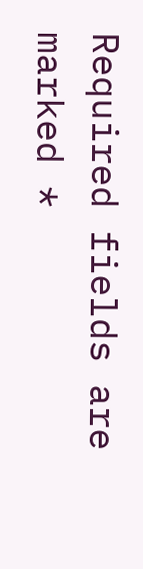Required fields are marked *